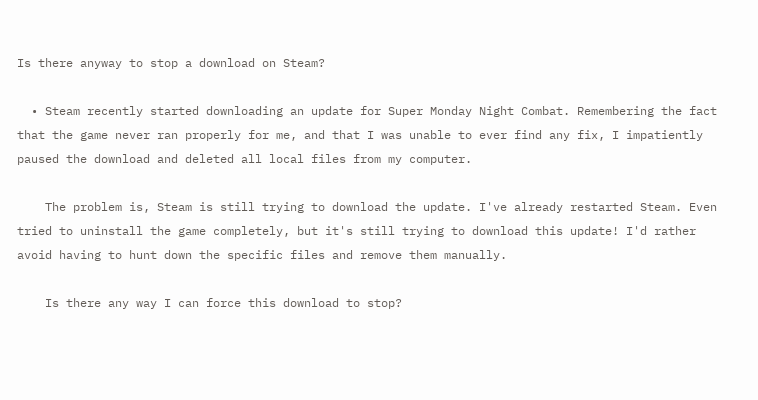Is there anyway to stop a download on Steam?

  • Steam recently started downloading an update for Super Monday Night Combat. Remembering the fact that the game never ran properly for me, and that I was unable to ever find any fix, I impatiently paused the download and deleted all local files from my computer.

    The problem is, Steam is still trying to download the update. I've already restarted Steam. Even tried to uninstall the game completely, but it's still trying to download this update! I'd rather avoid having to hunt down the specific files and remove them manually.

    Is there any way I can force this download to stop?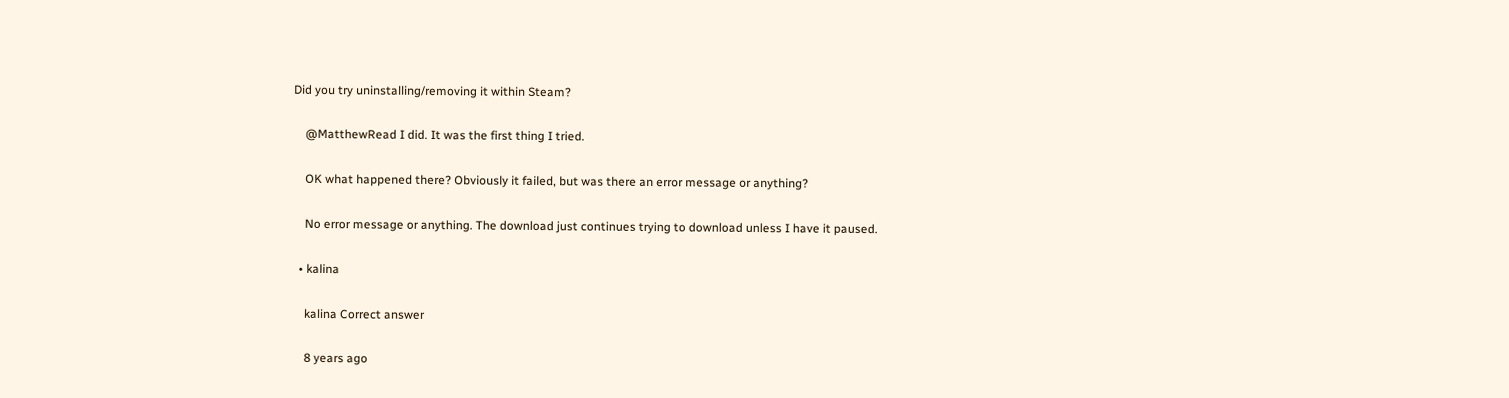Did you try uninstalling/removing it within Steam?

    @MatthewRead I did. It was the first thing I tried.

    OK what happened there? Obviously it failed, but was there an error message or anything?

    No error message or anything. The download just continues trying to download unless I have it paused.

  • kalina

    kalina Correct answer

    8 years ago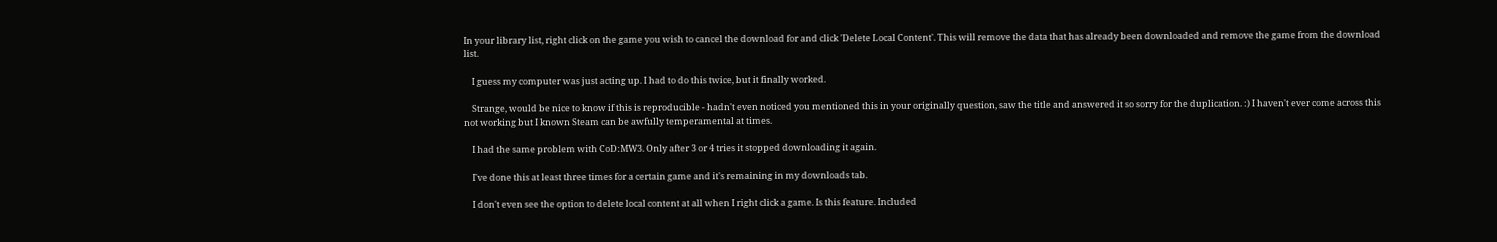In your library list, right click on the game you wish to cancel the download for and click 'Delete Local Content'. This will remove the data that has already been downloaded and remove the game from the download list.

    I guess my computer was just acting up. I had to do this twice, but it finally worked.

    Strange, would be nice to know if this is reproducible - hadn't even noticed you mentioned this in your originally question, saw the title and answered it so sorry for the duplication. :) I haven't ever come across this not working but I known Steam can be awfully temperamental at times.

    I had the same problem with CoD:MW3. Only after 3 or 4 tries it stopped downloading it again.

    I've done this at least three times for a certain game and it's remaining in my downloads tab.

    I don't even see the option to delete local content at all when I right click a game. Is this feature. Included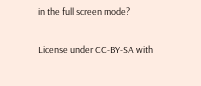in the full screen mode?

License under CC-BY-SA with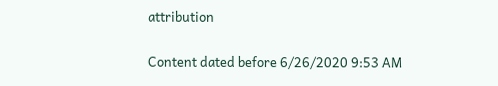attribution

Content dated before 6/26/2020 9:53 AM